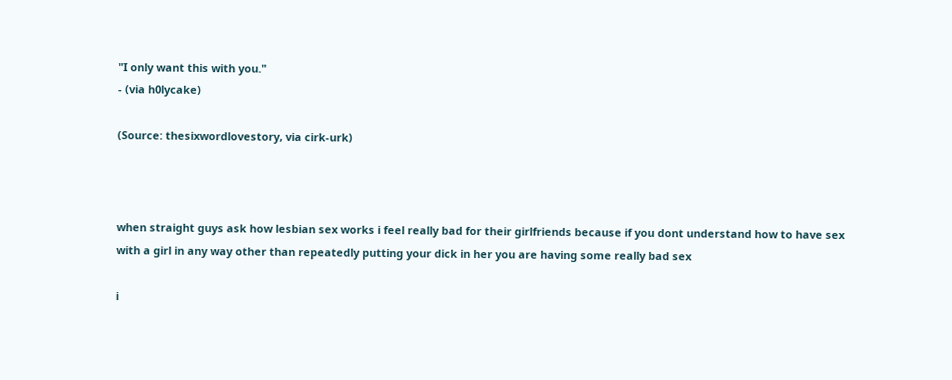"I only want this with you."
- (via h0lycake)

(Source: thesixwordlovestory, via cirk-urk)



when straight guys ask how lesbian sex works i feel really bad for their girlfriends because if you dont understand how to have sex with a girl in any way other than repeatedly putting your dick in her you are having some really bad sex

i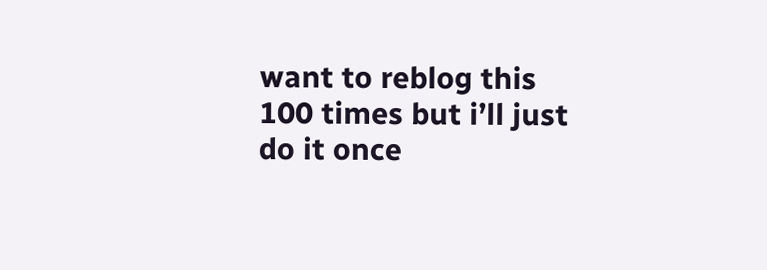want to reblog this 100 times but i’ll just do it once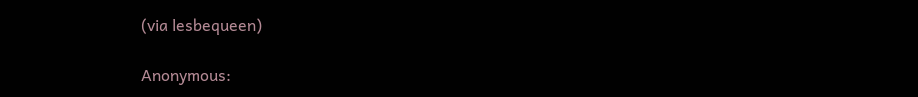(via lesbequeen)

Anonymous: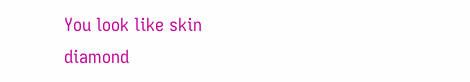You look like skin diamond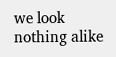we look nothing alike